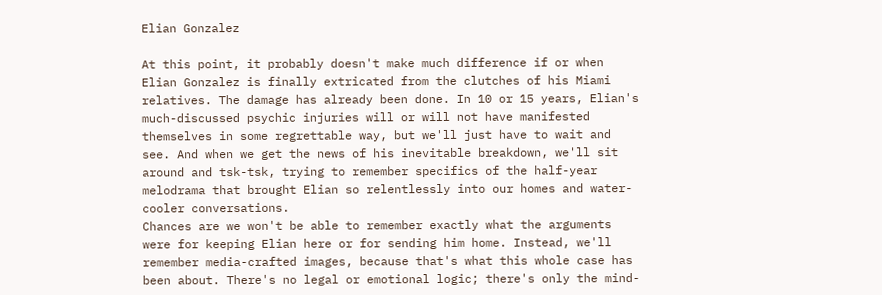Elian Gonzalez

At this point, it probably doesn't make much difference if or when Elian Gonzalez is finally extricated from the clutches of his Miami relatives. The damage has already been done. In 10 or 15 years, Elian's much-discussed psychic injuries will or will not have manifested themselves in some regrettable way, but we'll just have to wait and see. And when we get the news of his inevitable breakdown, we'll sit around and tsk-tsk, trying to remember specifics of the half-year melodrama that brought Elian so relentlessly into our homes and water-cooler conversations.
Chances are we won't be able to remember exactly what the arguments were for keeping Elian here or for sending him home. Instead, we'll remember media-crafted images, because that's what this whole case has been about. There's no legal or emotional logic; there's only the mind-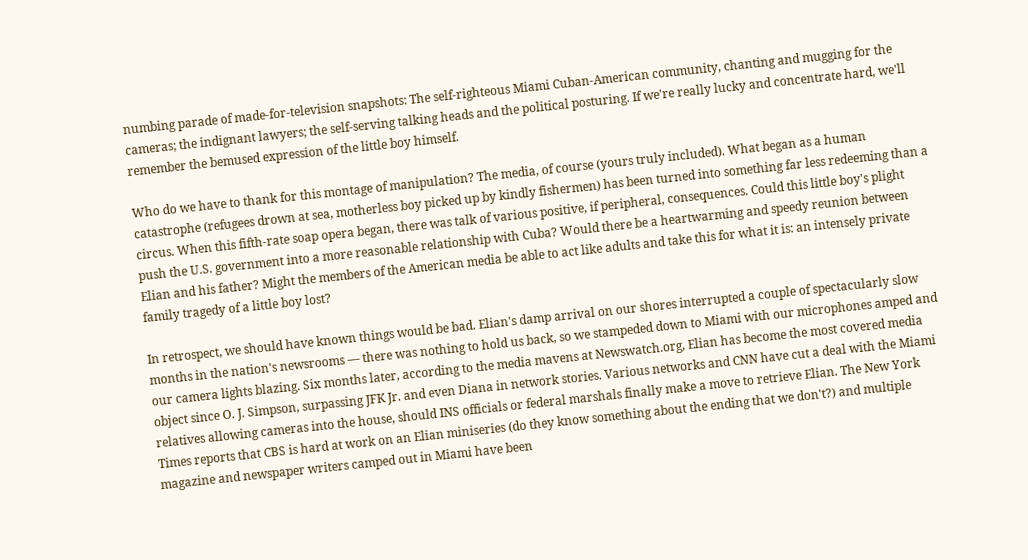numbing parade of made-for-television snapshots: The self-righteous Miami Cuban-American community, chanting and mugging for the cameras; the indignant lawyers; the self-serving talking heads and the political posturing. If we're really lucky and concentrate hard, we'll remember the bemused expression of the little boy himself.

Who do we have to thank for this montage of manipulation? The media, of course (yours truly included). What began as a human catastrophe (refugees drown at sea, motherless boy picked up by kindly fishermen) has been turned into something far less redeeming than a circus. When this fifth-rate soap opera began, there was talk of various positive, if peripheral, consequences. Could this little boy's plight push the U.S. government into a more reasonable relationship with Cuba? Would there be a heartwarming and speedy reunion between Elian and his father? Might the members of the American media be able to act like adults and take this for what it is: an intensely private family tragedy of a little boy lost?

In retrospect, we should have known things would be bad. Elian's damp arrival on our shores interrupted a couple of spectacularly slow months in the nation's newsrooms — there was nothing to hold us back, so we stampeded down to Miami with our microphones amped and our camera lights blazing. Six months later, according to the media mavens at Newswatch.org, Elian has become the most covered media object since O. J. Simpson, surpassing JFK Jr. and even Diana in network stories. Various networks and CNN have cut a deal with the Miami relatives allowing cameras into the house, should INS officials or federal marshals finally make a move to retrieve Elian. The New York Times reports that CBS is hard at work on an Elian miniseries (do they know something about the ending that we don't?) and multiple magazine and newspaper writers camped out in Miami have been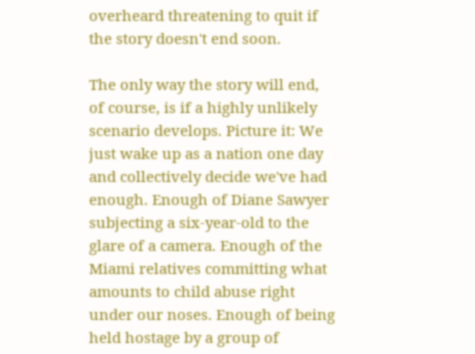overheard threatening to quit if the story doesn't end soon.

The only way the story will end, of course, is if a highly unlikely scenario develops. Picture it: We just wake up as a nation one day and collectively decide we've had enough. Enough of Diane Sawyer subjecting a six-year-old to the glare of a camera. Enough of the Miami relatives committing what amounts to child abuse right under our noses. Enough of being held hostage by a group of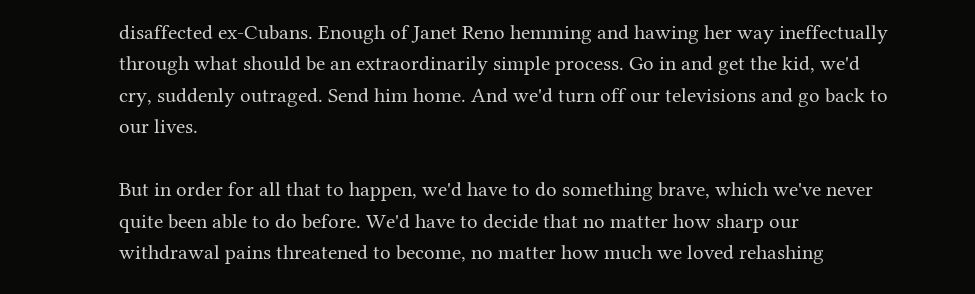disaffected ex-Cubans. Enough of Janet Reno hemming and hawing her way ineffectually through what should be an extraordinarily simple process. Go in and get the kid, we'd cry, suddenly outraged. Send him home. And we'd turn off our televisions and go back to our lives.

But in order for all that to happen, we'd have to do something brave, which we've never quite been able to do before. We'd have to decide that no matter how sharp our withdrawal pains threatened to become, no matter how much we loved rehashing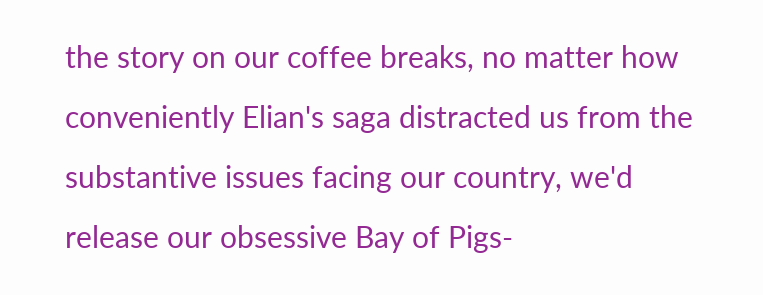the story on our coffee breaks, no matter how conveniently Elian's saga distracted us from the substantive issues facing our country, we'd release our obsessive Bay of Pigs-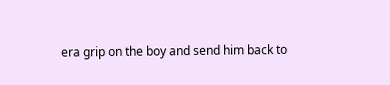era grip on the boy and send him back to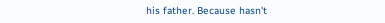his father. Because hasn't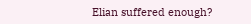Elian suffered enough?